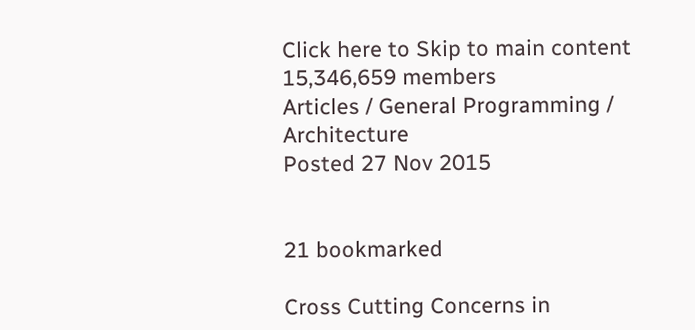Click here to Skip to main content
15,346,659 members
Articles / General Programming / Architecture
Posted 27 Nov 2015


21 bookmarked

Cross Cutting Concerns in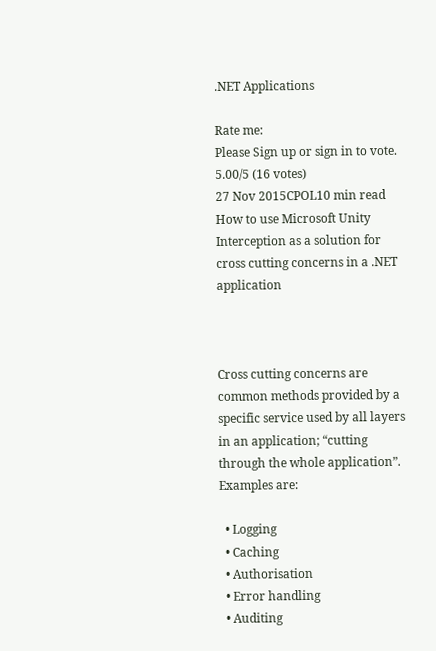.NET Applications

Rate me:
Please Sign up or sign in to vote.
5.00/5 (16 votes)
27 Nov 2015CPOL10 min read
How to use Microsoft Unity Interception as a solution for cross cutting concerns in a .NET application



Cross cutting concerns are common methods provided by a specific service used by all layers in an application; “cutting through the whole application”.
Examples are:

  • Logging
  • Caching
  • Authorisation
  • Error handling
  • Auditing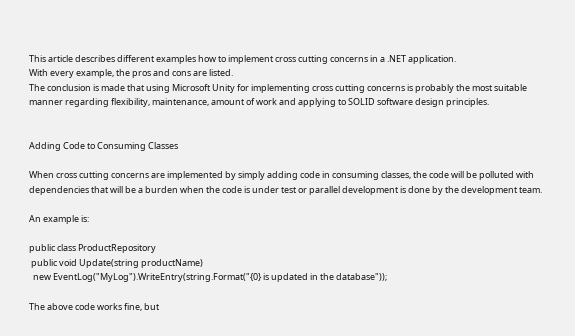This article describes different examples how to implement cross cutting concerns in a .NET application.
With every example, the pros and cons are listed.
The conclusion is made that using Microsoft Unity for implementing cross cutting concerns is probably the most suitable manner regarding flexibility, maintenance, amount of work and applying to SOLID software design principles.


Adding Code to Consuming Classes

When cross cutting concerns are implemented by simply adding code in consuming classes, the code will be polluted with dependencies that will be a burden when the code is under test or parallel development is done by the development team.

An example is:

public class ProductRepository
 public void Update(string productName)
  new EventLog("MyLog").WriteEntry(string.Format("{0} is updated in the database"));

The above code works fine, but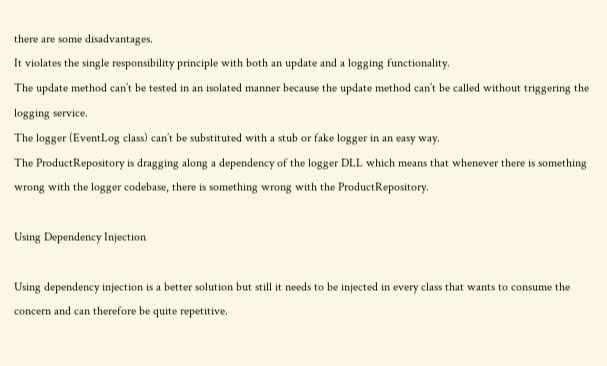there are some disadvantages.
It violates the single responsibility principle with both an update and a logging functionality.
The update method can’t be tested in an isolated manner because the update method can’t be called without triggering the logging service.
The logger (EventLog class) can’t be substituted with a stub or fake logger in an easy way.
The ProductRepository is dragging along a dependency of the logger DLL which means that whenever there is something wrong with the logger codebase, there is something wrong with the ProductRepository.

Using Dependency Injection

Using dependency injection is a better solution but still it needs to be injected in every class that wants to consume the concern and can therefore be quite repetitive.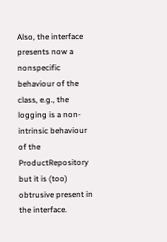Also, the interface presents now a nonspecific behaviour of the class, e.g., the logging is a non-intrinsic behaviour of the ProductRepository but it is (too) obtrusive present in the interface.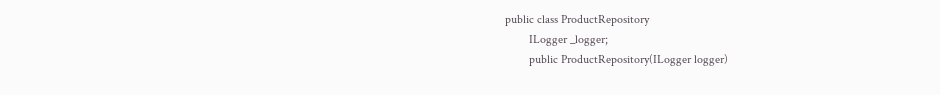public class ProductRepository
        ILogger _logger;
        public ProductRepository(ILogger logger)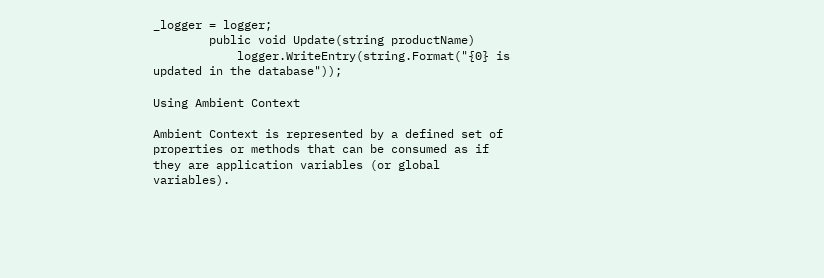_logger = logger;
        public void Update(string productName)
            logger.WriteEntry(string.Format("{0} is updated in the database"));

Using Ambient Context

Ambient Context is represented by a defined set of properties or methods that can be consumed as if they are application variables (or global variables).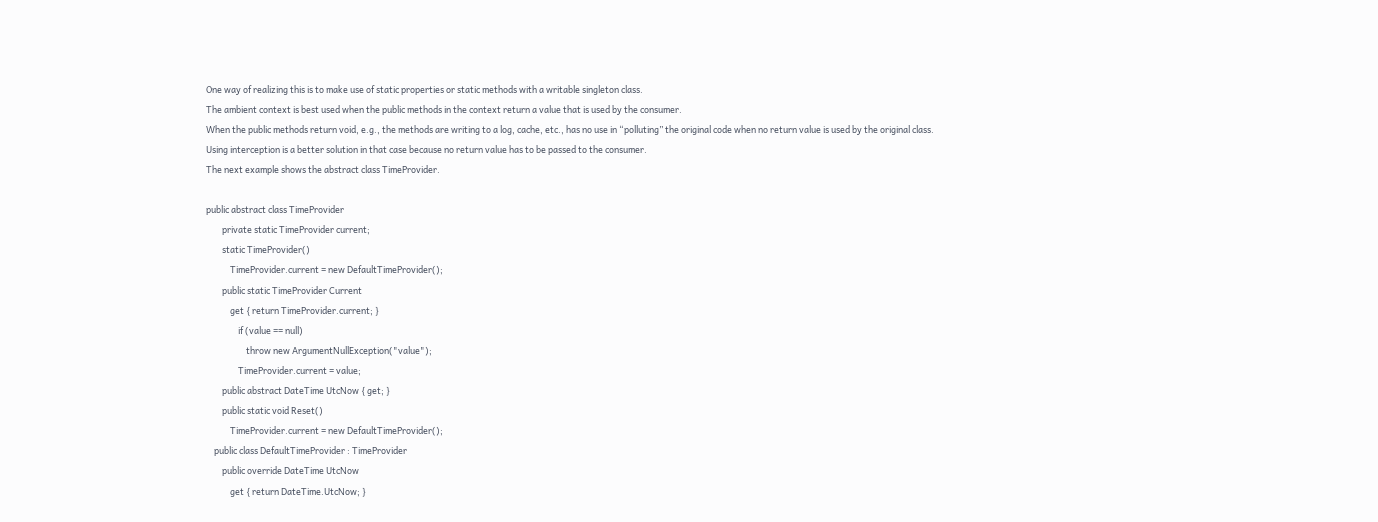One way of realizing this is to make use of static properties or static methods with a writable singleton class.
The ambient context is best used when the public methods in the context return a value that is used by the consumer.
When the public methods return void, e.g., the methods are writing to a log, cache, etc., has no use in “polluting” the original code when no return value is used by the original class.
Using interception is a better solution in that case because no return value has to be passed to the consumer.
The next example shows the abstract class TimeProvider.

public abstract class TimeProvider
        private static TimeProvider current;
        static TimeProvider()
            TimeProvider.current = new DefaultTimeProvider();
        public static TimeProvider Current
            get { return TimeProvider.current; }
                if (value == null)
                    throw new ArgumentNullException("value");
                TimeProvider.current = value;
        public abstract DateTime UtcNow { get; }
        public static void Reset()
            TimeProvider.current = new DefaultTimeProvider();
    public class DefaultTimeProvider : TimeProvider
        public override DateTime UtcNow
            get { return DateTime.UtcNow; }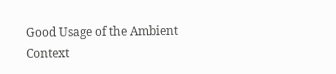Good Usage of the Ambient Context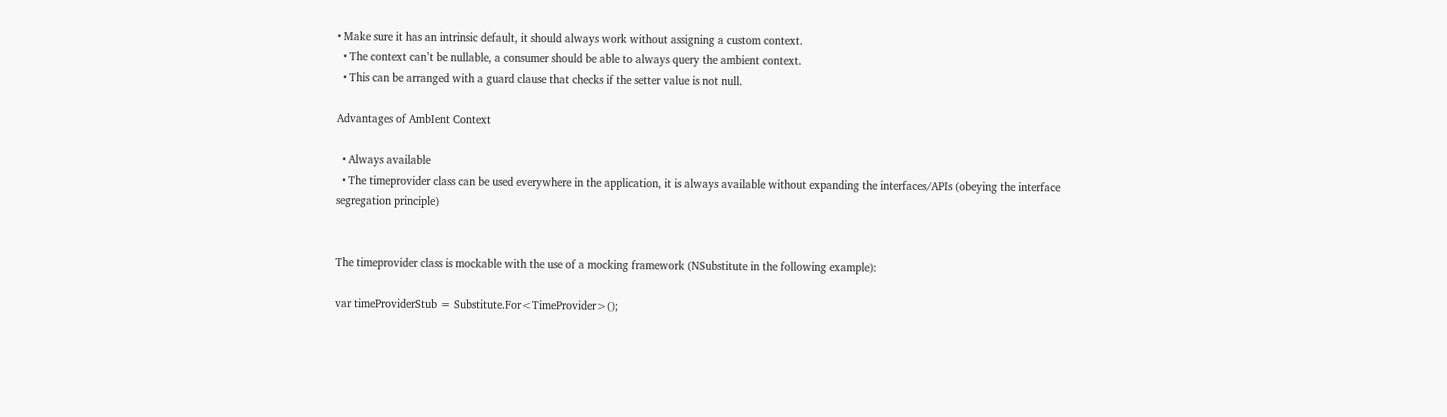• Make sure it has an intrinsic default, it should always work without assigning a custom context.
  • The context can’t be nullable, a consumer should be able to always query the ambient context.
  • This can be arranged with a guard clause that checks if the setter value is not null.

Advantages of AmbIent Context

  • Always available
  • The timeprovider class can be used everywhere in the application, it is always available without expanding the interfaces/APIs (obeying the interface segregation principle)


The timeprovider class is mockable with the use of a mocking framework (NSubstitute in the following example):

var timeProviderStub = Substitute.For<TimeProvider>();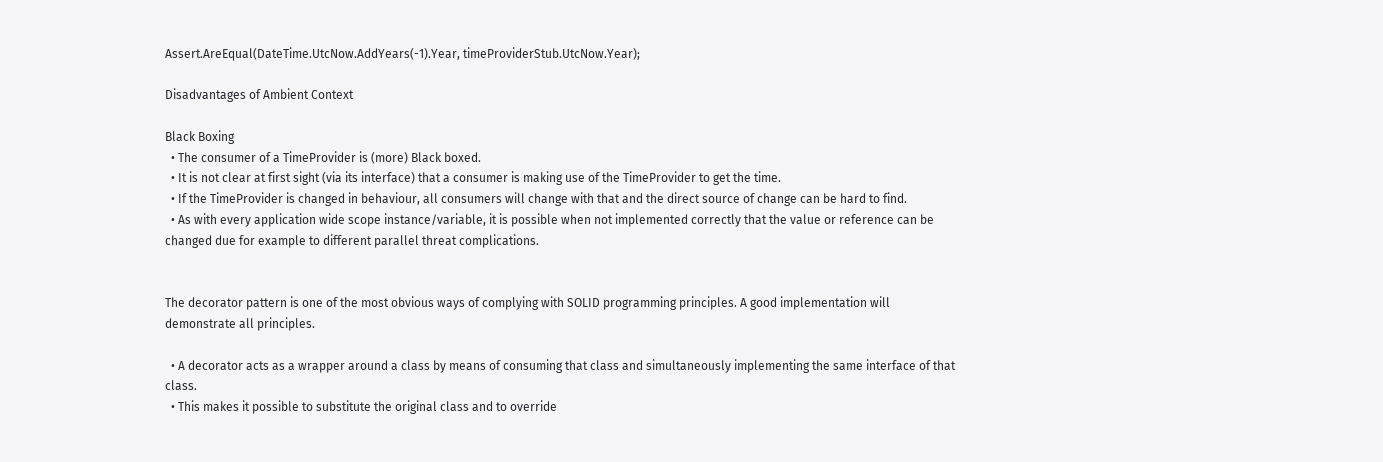Assert.AreEqual(DateTime.UtcNow.AddYears(-1).Year, timeProviderStub.UtcNow.Year);

Disadvantages of Ambient Context

Black Boxing
  • The consumer of a TimeProvider is (more) Black boxed.
  • It is not clear at first sight (via its interface) that a consumer is making use of the TimeProvider to get the time.
  • If the TimeProvider is changed in behaviour, all consumers will change with that and the direct source of change can be hard to find.
  • As with every application wide scope instance/variable, it is possible when not implemented correctly that the value or reference can be changed due for example to different parallel threat complications.


The decorator pattern is one of the most obvious ways of complying with SOLID programming principles. A good implementation will demonstrate all principles.

  • A decorator acts as a wrapper around a class by means of consuming that class and simultaneously implementing the same interface of that class.
  • This makes it possible to substitute the original class and to override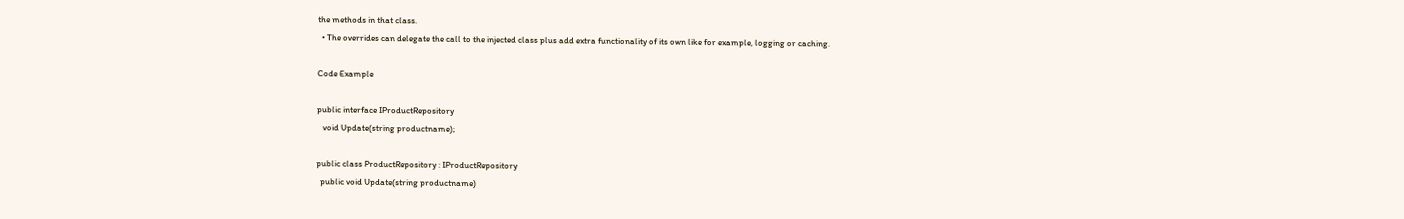the methods in that class.
  • The overrides can delegate the call to the injected class plus add extra functionality of its own like for example, logging or caching.

Code Example

public interface IProductRepository
   void Update(string productname);

public class ProductRepository : IProductRepository
  public void Update(string productname)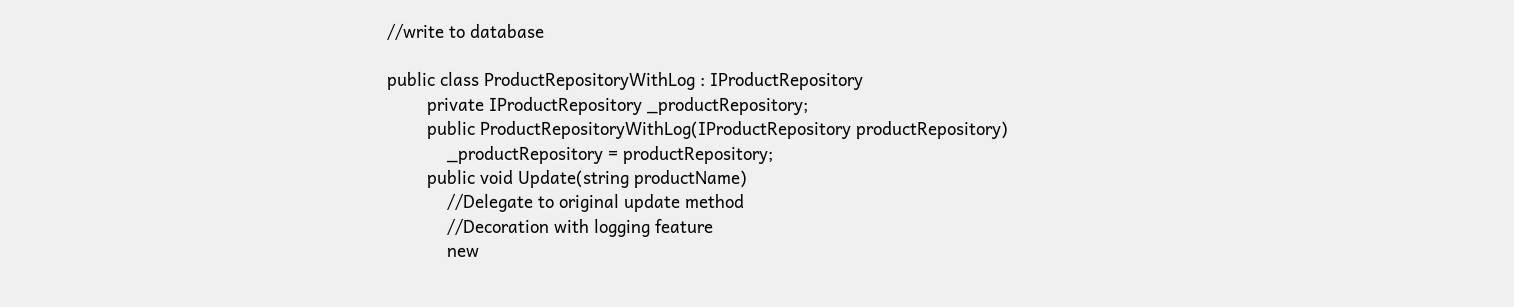//write to database

public class ProductRepositoryWithLog : IProductRepository
        private IProductRepository _productRepository;
        public ProductRepositoryWithLog(IProductRepository productRepository)
            _productRepository = productRepository;
        public void Update(string productName)
            //Delegate to original update method
            //Decoration with logging feature
            new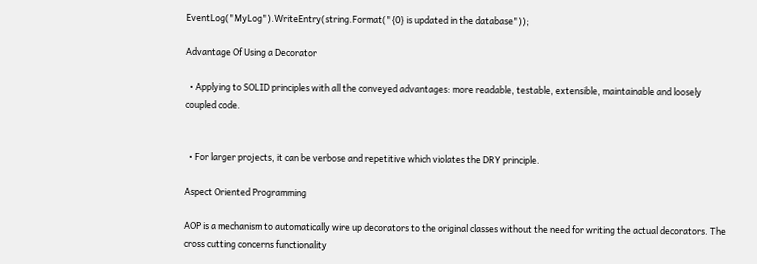EventLog("MyLog").WriteEntry(string.Format("{0} is updated in the database"));

Advantage Of Using a Decorator

  • Applying to SOLID principles with all the conveyed advantages: more readable, testable, extensible, maintainable and loosely coupled code.


  • For larger projects, it can be verbose and repetitive which violates the DRY principle.

Aspect Oriented Programming

AOP is a mechanism to automatically wire up decorators to the original classes without the need for writing the actual decorators. The cross cutting concerns functionality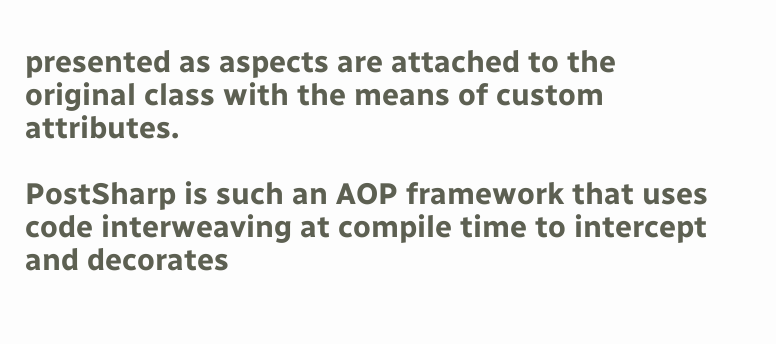presented as aspects are attached to the original class with the means of custom attributes.

PostSharp is such an AOP framework that uses code interweaving at compile time to intercept and decorates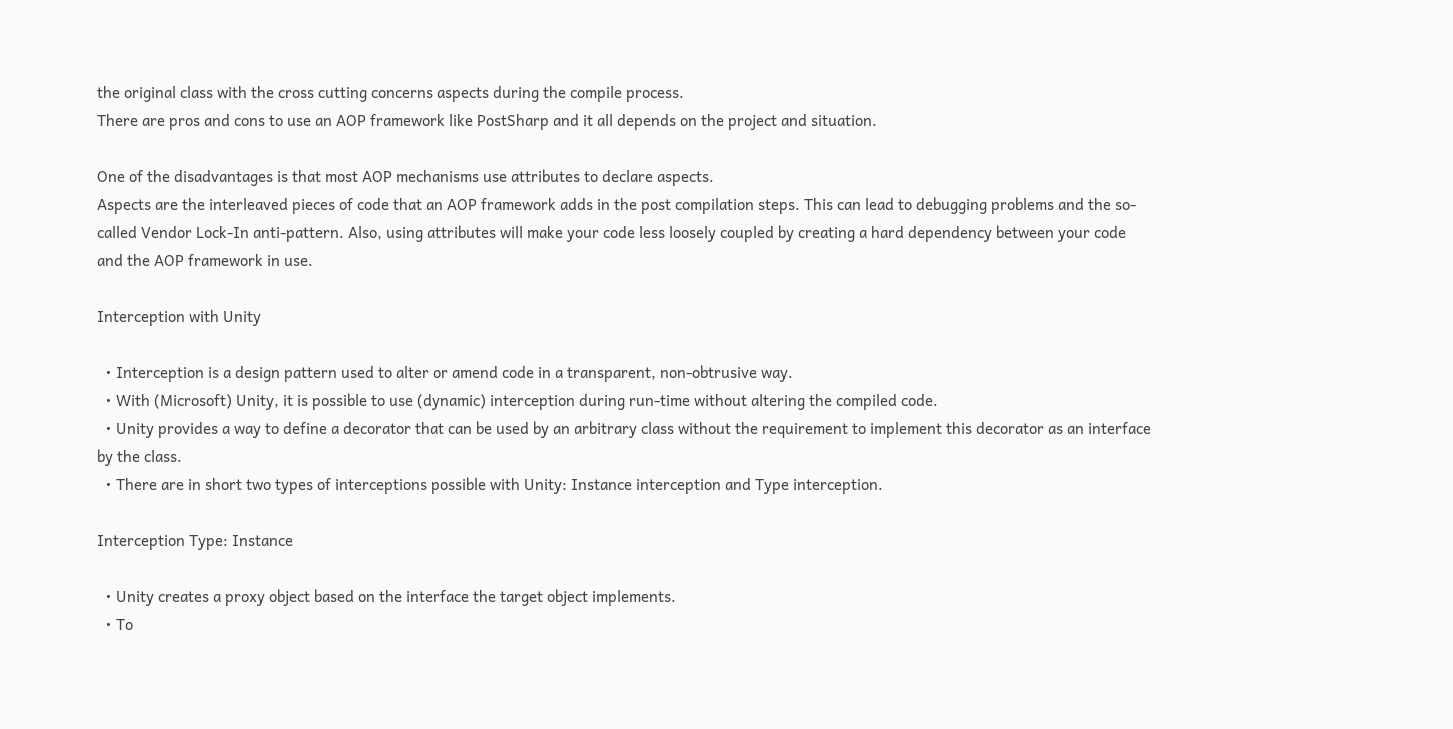the original class with the cross cutting concerns aspects during the compile process.
There are pros and cons to use an AOP framework like PostSharp and it all depends on the project and situation.

One of the disadvantages is that most AOP mechanisms use attributes to declare aspects.
Aspects are the interleaved pieces of code that an AOP framework adds in the post compilation steps. This can lead to debugging problems and the so-called Vendor Lock-In anti-pattern. Also, using attributes will make your code less loosely coupled by creating a hard dependency between your code and the AOP framework in use.

Interception with Unity

  • Interception is a design pattern used to alter or amend code in a transparent, non-obtrusive way.
  • With (Microsoft) Unity, it is possible to use (dynamic) interception during run-time without altering the compiled code.
  • Unity provides a way to define a decorator that can be used by an arbitrary class without the requirement to implement this decorator as an interface by the class.
  • There are in short two types of interceptions possible with Unity: Instance interception and Type interception.

Interception Type: Instance

  • Unity creates a proxy object based on the interface the target object implements.
  • To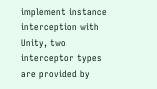implement instance interception with Unity, two interceptor types are provided by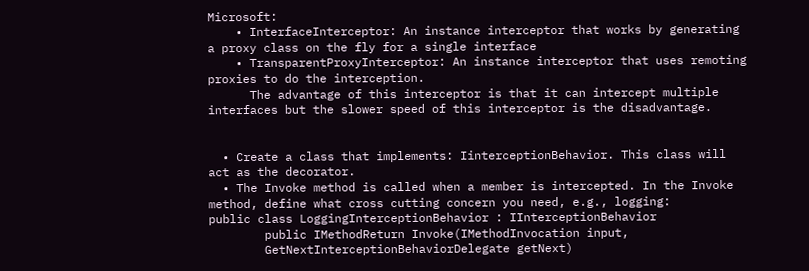Microsoft:
    • InterfaceInterceptor: An instance interceptor that works by generating a proxy class on the fly for a single interface
    • TransparentProxyInterceptor: An instance interceptor that uses remoting proxies to do the interception.
      The advantage of this interceptor is that it can intercept multiple interfaces but the slower speed of this interceptor is the disadvantage.


  • Create a class that implements: IinterceptionBehavior. This class will act as the decorator.
  • The Invoke method is called when a member is intercepted. In the Invoke method, define what cross cutting concern you need, e.g., logging:
public class LoggingInterceptionBehavior : IInterceptionBehavior
        public IMethodReturn Invoke(IMethodInvocation input,
        GetNextInterceptionBehaviorDelegate getNext)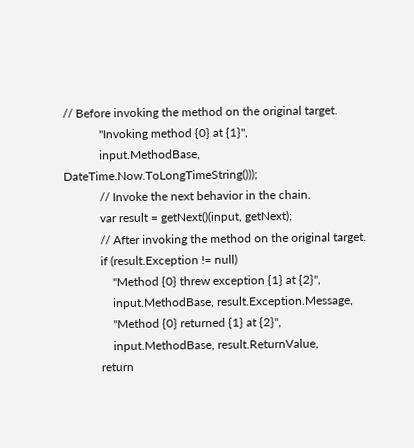// Before invoking the method on the original target.
            "Invoking method {0} at {1}",
            input.MethodBase, DateTime.Now.ToLongTimeString()));
            // Invoke the next behavior in the chain.
            var result = getNext()(input, getNext);
            // After invoking the method on the original target.
            if (result.Exception != null)
                "Method {0} threw exception {1} at {2}",
                input.MethodBase, result.Exception.Message,
                "Method {0} returned {1} at {2}",
                input.MethodBase, result.ReturnValue,
            return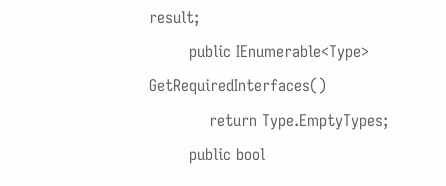result;
        public IEnumerable<Type> GetRequiredInterfaces()
            return Type.EmptyTypes;
        public bool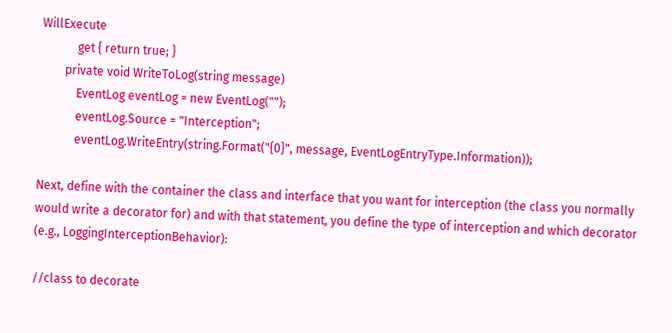WillExecute
            get { return true; }
        private void WriteToLog(string message)
            EventLog eventLog = new EventLog("");
            eventLog.Source = "Interception";
            eventLog.WriteEntry(string.Format("{0}", message, EventLogEntryType.Information));

Next, define with the container the class and interface that you want for interception (the class you normally would write a decorator for) and with that statement, you define the type of interception and which decorator (e.g., LoggingInterceptionBehavior):

//class to decorate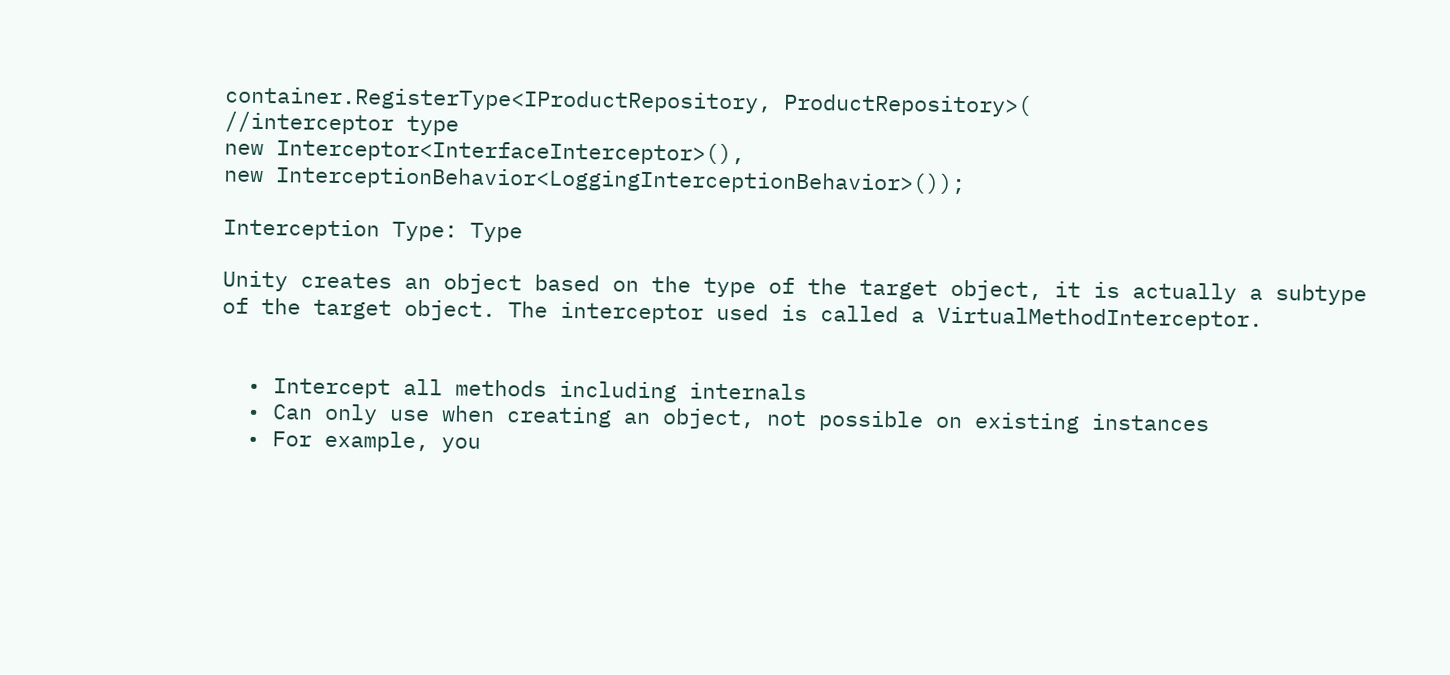container.RegisterType<IProductRepository, ProductRepository>(
//interceptor type
new Interceptor<InterfaceInterceptor>(),
new InterceptionBehavior<LoggingInterceptionBehavior>());

Interception Type: Type

Unity creates an object based on the type of the target object, it is actually a subtype of the target object. The interceptor used is called a VirtualMethodInterceptor.


  • Intercept all methods including internals
  • Can only use when creating an object, not possible on existing instances
  • For example, you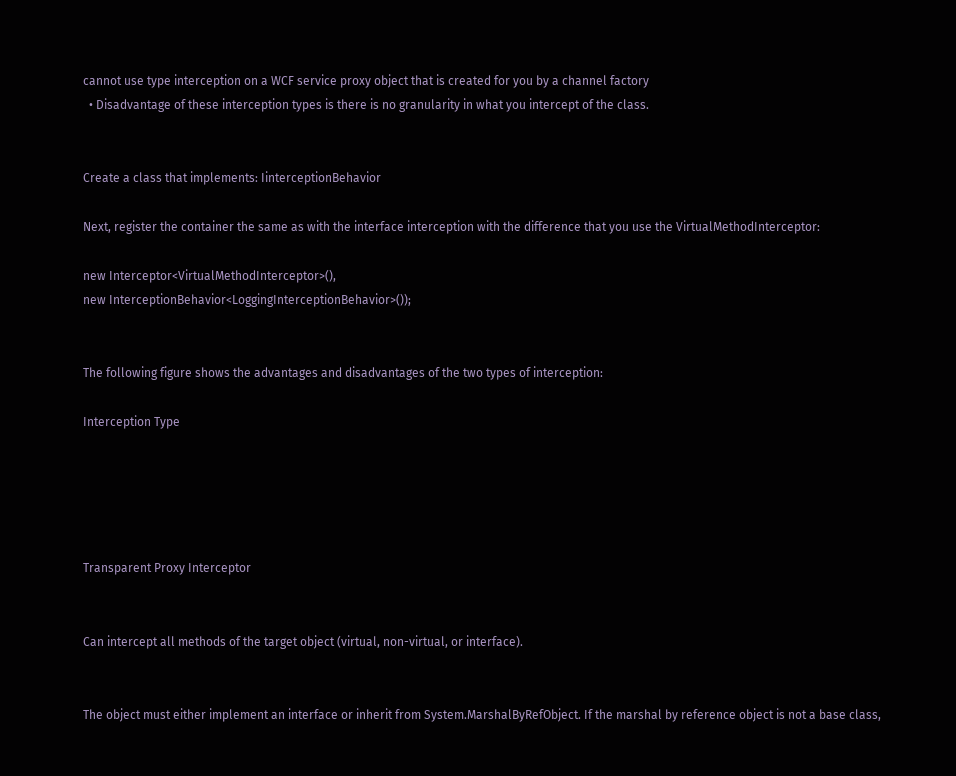cannot use type interception on a WCF service proxy object that is created for you by a channel factory
  • Disadvantage of these interception types is there is no granularity in what you intercept of the class.


Create a class that implements: IinterceptionBehavior

Next, register the container the same as with the interface interception with the difference that you use the VirtualMethodInterceptor:

new Interceptor<VirtualMethodInterceptor>(),
new InterceptionBehavior<LoggingInterceptionBehavior>());


The following figure shows the advantages and disadvantages of the two types of interception:

Interception Type





Transparent Proxy Interceptor


Can intercept all methods of the target object (virtual, non-virtual, or interface).


The object must either implement an interface or inherit from System.MarshalByRefObject. If the marshal by reference object is not a base class,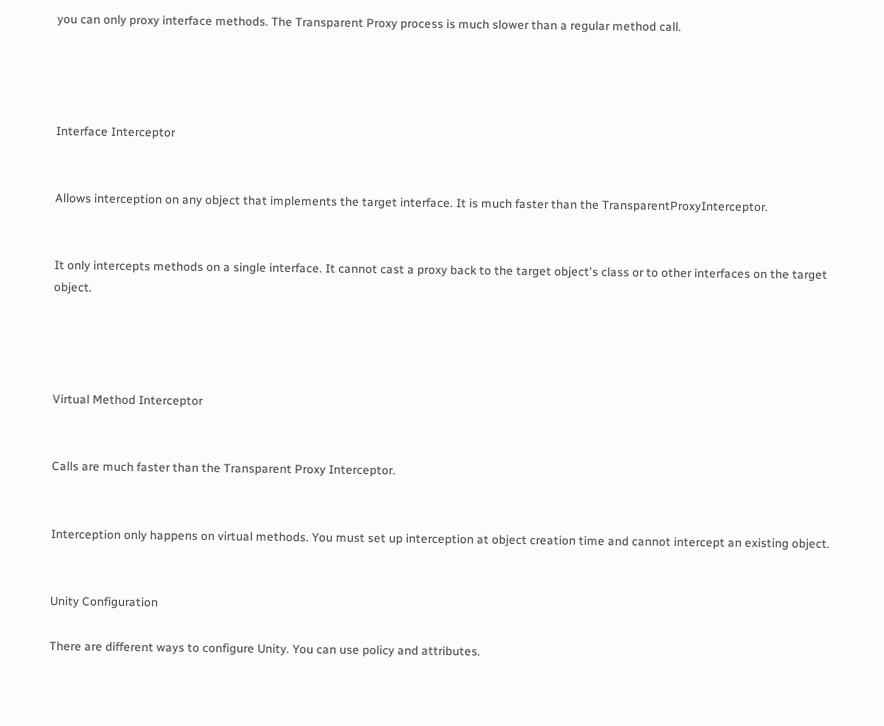you can only proxy interface methods. The Transparent Proxy process is much slower than a regular method call.




Interface Interceptor


Allows interception on any object that implements the target interface. It is much faster than the TransparentProxyInterceptor.


It only intercepts methods on a single interface. It cannot cast a proxy back to the target object's class or to other interfaces on the target object.




Virtual Method Interceptor


Calls are much faster than the Transparent Proxy Interceptor.


Interception only happens on virtual methods. You must set up interception at object creation time and cannot intercept an existing object.


Unity Configuration

There are different ways to configure Unity. You can use policy and attributes.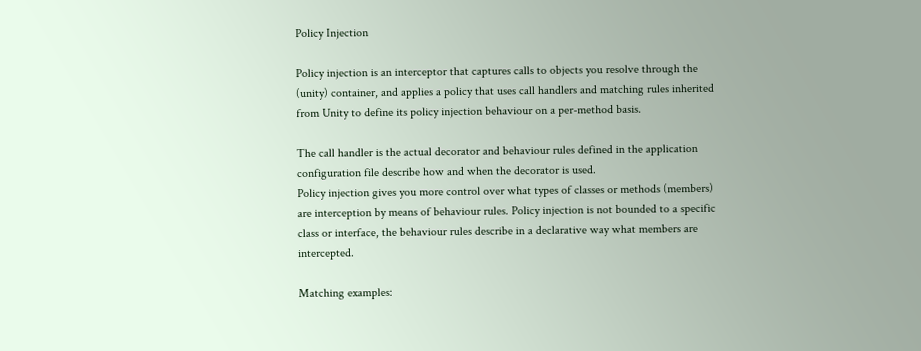Policy Injection

Policy injection is an interceptor that captures calls to objects you resolve through the (unity) container, and applies a policy that uses call handlers and matching rules inherited from Unity to define its policy injection behaviour on a per-method basis.

The call handler is the actual decorator and behaviour rules defined in the application configuration file describe how and when the decorator is used.
Policy injection gives you more control over what types of classes or methods (members) are interception by means of behaviour rules. Policy injection is not bounded to a specific class or interface, the behaviour rules describe in a declarative way what members are intercepted.

Matching examples: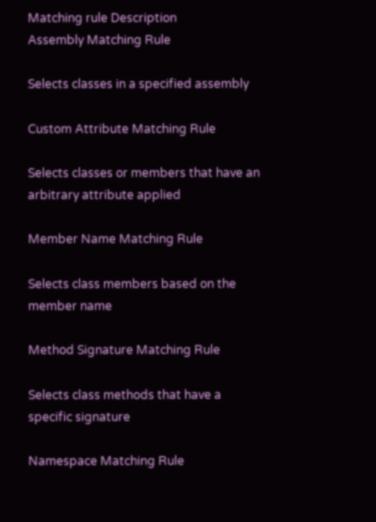Matching rule Description
Assembly Matching Rule

Selects classes in a specified assembly

Custom Attribute Matching Rule

Selects classes or members that have an arbitrary attribute applied

Member Name Matching Rule

Selects class members based on the member name

Method Signature Matching Rule

Selects class methods that have a specific signature

Namespace Matching Rule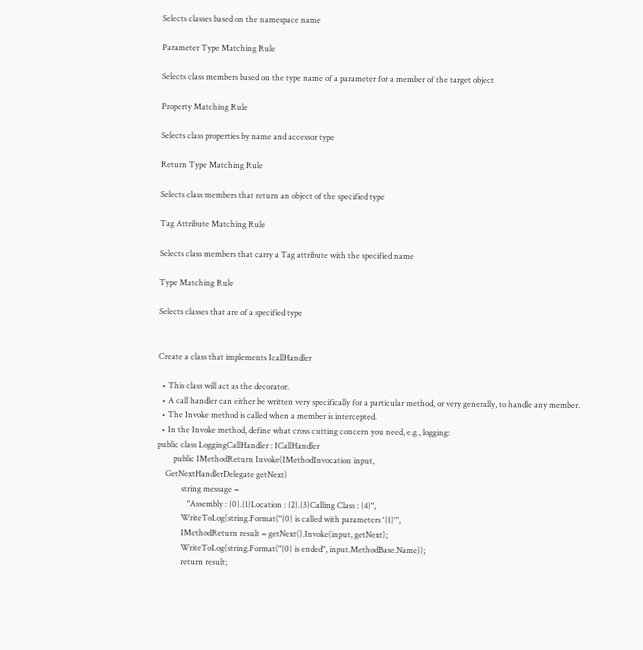Selects classes based on the namespace name

Parameter Type Matching Rule

Selects class members based on the type name of a parameter for a member of the target object

Property Matching Rule

Selects class properties by name and accessor type

Return Type Matching Rule

Selects class members that return an object of the specified type

Tag Attribute Matching Rule

Selects class members that carry a Tag attribute with the specified name

Type Matching Rule

Selects classes that are of a specified type


Create a class that implements IcallHandler

  • This class will act as the decorator.
  • A call handler can either be written very specifically for a particular method, or very generally, to handle any member.
  • The Invoke method is called when a member is intercepted.
  • In the Invoke method, define what cross cutting concern you need, e.g., logging:
public class LoggingCallHandler : ICallHandler
        public IMethodReturn Invoke(IMethodInvocation input,
    GetNextHandlerDelegate getNext)
            string message =
               "Assembly : {0}.{1}Location : {2}.{3}Calling Class : {4}",
            WriteToLog(string.Format("{0} is called with parameters '{1}'",
            IMethodReturn result = getNext().Invoke(input, getNext);
            WriteToLog(string.Format("{0} is ended", input.MethodBase.Name));
            return result;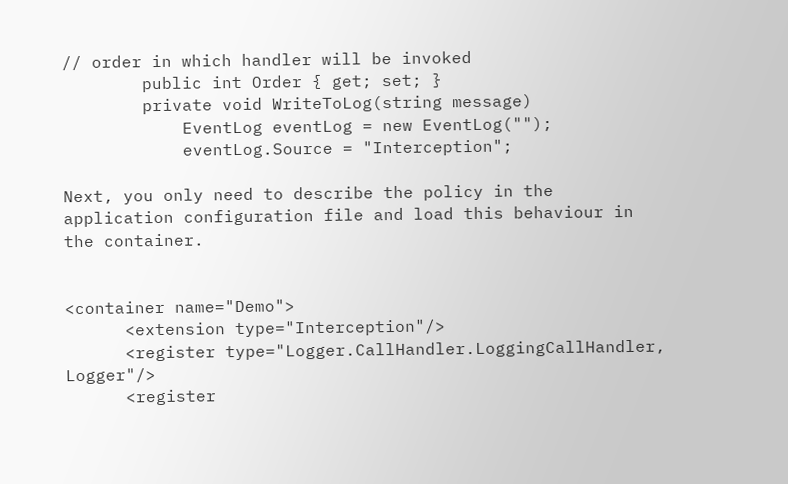// order in which handler will be invoked
        public int Order { get; set; }
        private void WriteToLog(string message)
            EventLog eventLog = new EventLog("");
            eventLog.Source = "Interception";

Next, you only need to describe the policy in the application configuration file and load this behaviour in the container.


<container name="Demo">
      <extension type="Interception"/>
      <register type="Logger.CallHandler.LoggingCallHandler, Logger"/>
      <register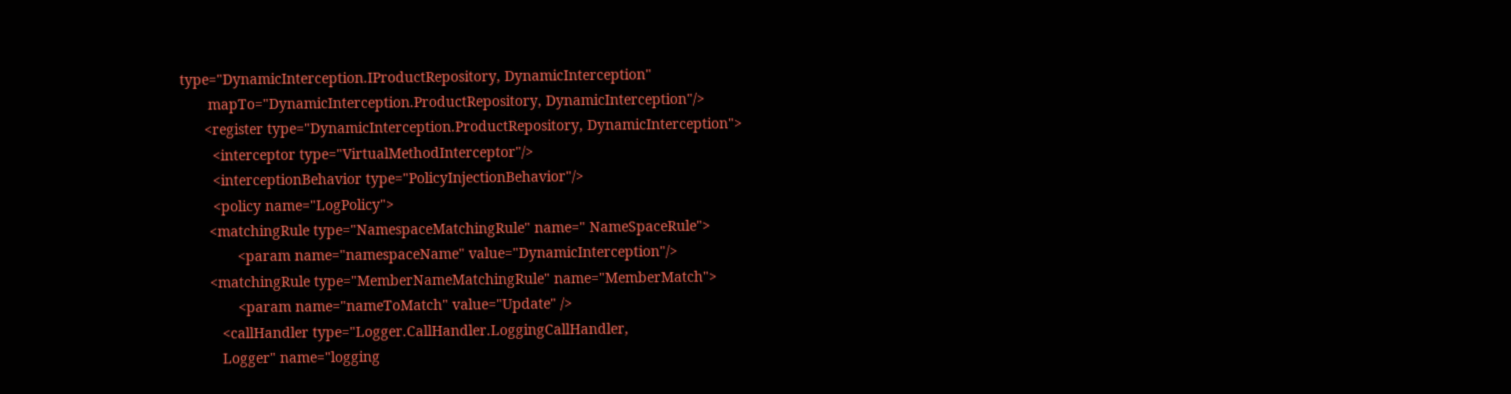type="DynamicInterception.IProductRepository, DynamicInterception"
       mapTo="DynamicInterception.ProductRepository, DynamicInterception"/>
      <register type="DynamicInterception.ProductRepository, DynamicInterception">
        <interceptor type="VirtualMethodInterceptor"/>
        <interceptionBehavior type="PolicyInjectionBehavior"/>
        <policy name="LogPolicy">
       <matchingRule type="NamespaceMatchingRule" name=" NameSpaceRule">
              <param name="namespaceName" value="DynamicInterception"/>
       <matchingRule type="MemberNameMatchingRule" name="MemberMatch">
              <param name="nameToMatch" value="Update" />
          <callHandler type="Logger.CallHandler.LoggingCallHandler,
          Logger" name="logging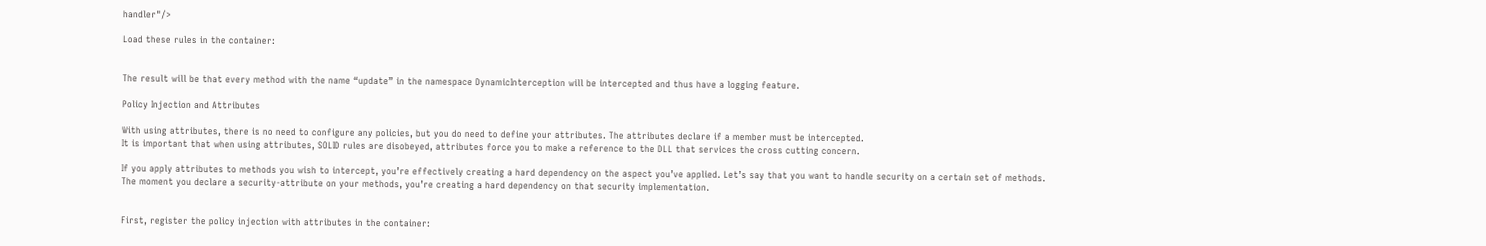handler"/>

Load these rules in the container:


The result will be that every method with the name “update” in the namespace DynamicInterception will be intercepted and thus have a logging feature.

Policy Injection and Attributes

With using attributes, there is no need to configure any policies, but you do need to define your attributes. The attributes declare if a member must be intercepted.
It is important that when using attributes, SOLID rules are disobeyed, attributes force you to make a reference to the DLL that services the cross cutting concern.

If you apply attributes to methods you wish to intercept, you’re effectively creating a hard dependency on the aspect you’ve applied. Let’s say that you want to handle security on a certain set of methods.
The moment you declare a security-attribute on your methods, you’re creating a hard dependency on that security implementation.


First, register the policy injection with attributes in the container: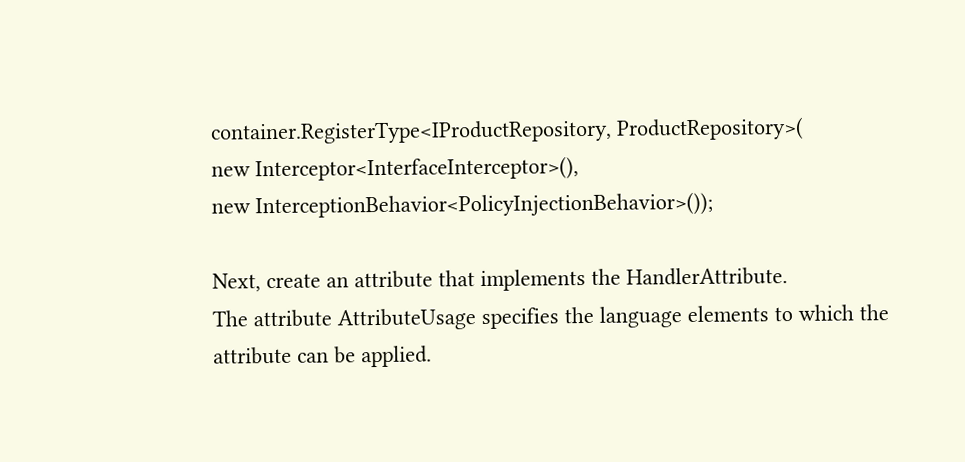container.RegisterType<IProductRepository, ProductRepository>(
new Interceptor<InterfaceInterceptor>(),
new InterceptionBehavior<PolicyInjectionBehavior>());

Next, create an attribute that implements the HandlerAttribute.
The attribute AttributeUsage specifies the language elements to which the attribute can be applied.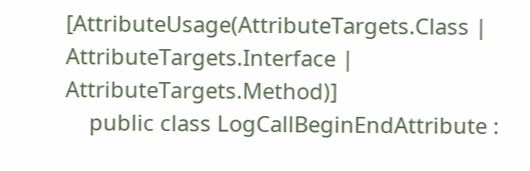[AttributeUsage(AttributeTargets.Class | AttributeTargets.Interface | AttributeTargets.Method)]
    public class LogCallBeginEndAttribute :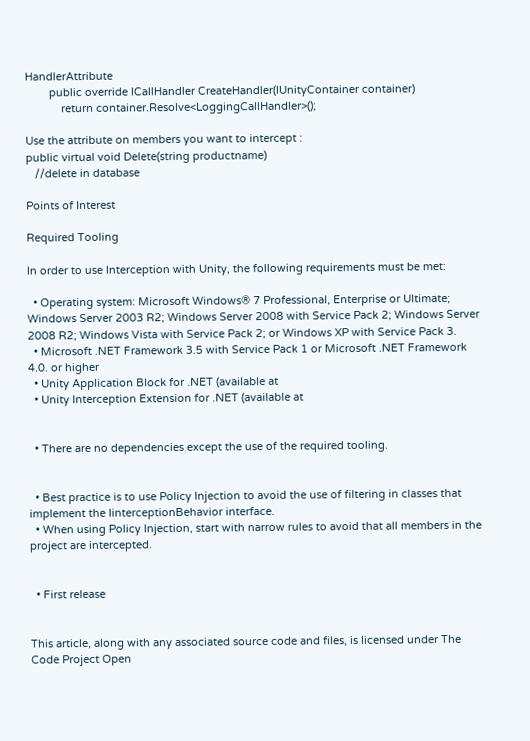HandlerAttribute
        public override ICallHandler CreateHandler(IUnityContainer container)
            return container.Resolve<LoggingCallHandler>();

Use the attribute on members you want to intercept :
public virtual void Delete(string productname)
   //delete in database

Points of Interest

Required Tooling

In order to use Interception with Unity, the following requirements must be met:

  • Operating system: Microsoft Windows® 7 Professional, Enterprise or Ultimate; Windows Server 2003 R2; Windows Server 2008 with Service Pack 2; Windows Server 2008 R2; Windows Vista with Service Pack 2; or Windows XP with Service Pack 3.
  • Microsoft .NET Framework 3.5 with Service Pack 1 or Microsoft .NET Framework 4.0. or higher
  • Unity Application Block for .NET (available at
  • Unity Interception Extension for .NET (available at


  • There are no dependencies except the use of the required tooling.


  • Best practice is to use Policy Injection to avoid the use of filtering in classes that implement the IinterceptionBehavior interface.
  • When using Policy Injection, start with narrow rules to avoid that all members in the project are intercepted.


  • First release


This article, along with any associated source code and files, is licensed under The Code Project Open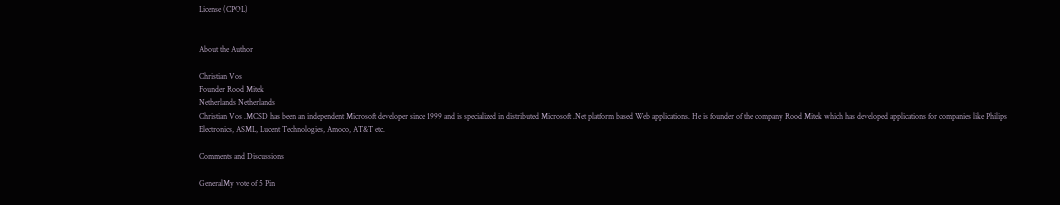License (CPOL)


About the Author

Christian Vos
Founder Rood Mitek
Netherlands Netherlands
Christian Vos .MCSD has been an independent Microsoft developer since 1999 and is specialized in distributed Microsoft .Net platform based Web applications. He is founder of the company Rood Mitek which has developed applications for companies like Philips Electronics, ASML, Lucent Technologies, Amoco, AT&T etc.

Comments and Discussions

GeneralMy vote of 5 Pin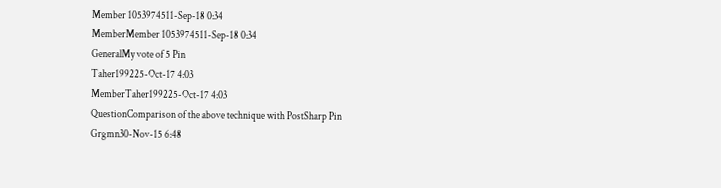Member 1053974511-Sep-18 0:34
MemberMember 1053974511-Sep-18 0:34
GeneralMy vote of 5 Pin
Taher199225-Oct-17 4:03
MemberTaher199225-Oct-17 4:03
QuestionComparison of the above technique with PostSharp Pin
Grgmn30-Nov-15 6:48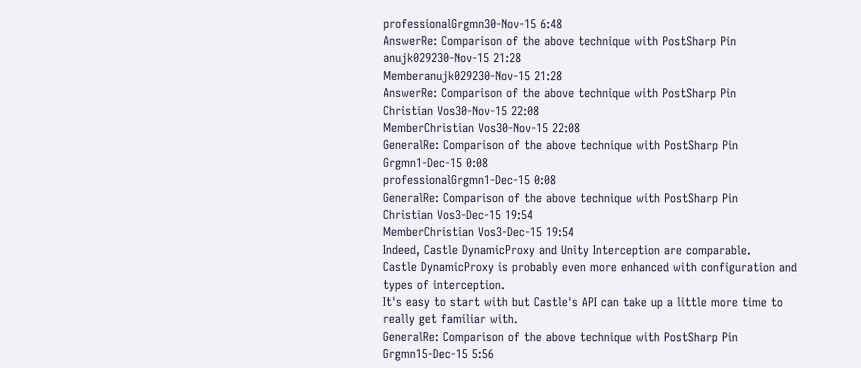professionalGrgmn30-Nov-15 6:48
AnswerRe: Comparison of the above technique with PostSharp Pin
anujk029230-Nov-15 21:28
Memberanujk029230-Nov-15 21:28
AnswerRe: Comparison of the above technique with PostSharp Pin
Christian Vos30-Nov-15 22:08
MemberChristian Vos30-Nov-15 22:08
GeneralRe: Comparison of the above technique with PostSharp Pin
Grgmn1-Dec-15 0:08
professionalGrgmn1-Dec-15 0:08
GeneralRe: Comparison of the above technique with PostSharp Pin
Christian Vos3-Dec-15 19:54
MemberChristian Vos3-Dec-15 19:54
Indeed, Castle DynamicProxy and Unity Interception are comparable.
Castle DynamicProxy is probably even more enhanced with configuration and types of interception.
It's easy to start with but Castle's API can take up a little more time to really get familiar with.
GeneralRe: Comparison of the above technique with PostSharp Pin
Grgmn15-Dec-15 5:56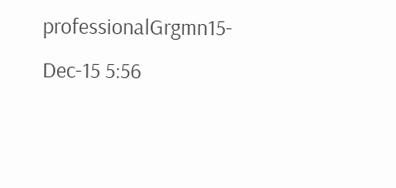professionalGrgmn15-Dec-15 5:56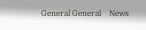General General    News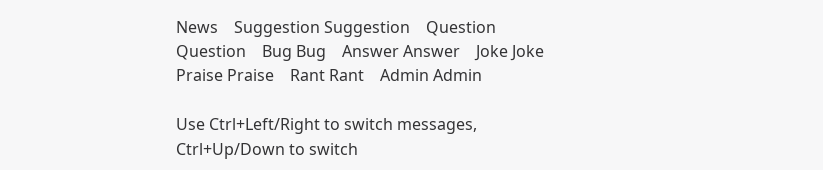News    Suggestion Suggestion    Question Question    Bug Bug    Answer Answer    Joke Joke    Praise Praise    Rant Rant    Admin Admin

Use Ctrl+Left/Right to switch messages, Ctrl+Up/Down to switch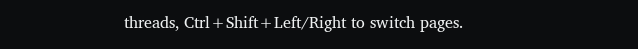threads, Ctrl+Shift+Left/Right to switch pages.